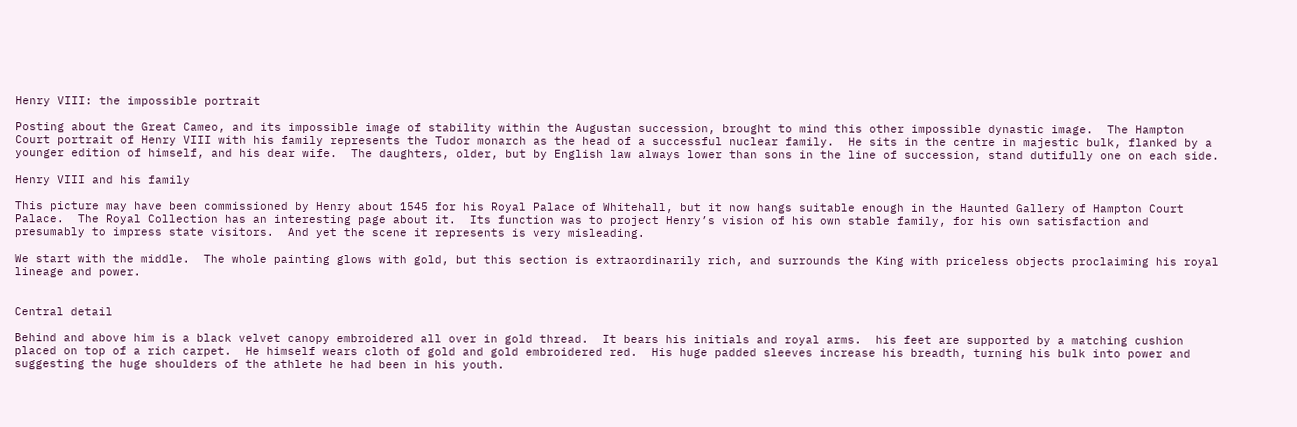Henry VIII: the impossible portrait

Posting about the Great Cameo, and its impossible image of stability within the Augustan succession, brought to mind this other impossible dynastic image.  The Hampton Court portrait of Henry VIII with his family represents the Tudor monarch as the head of a successful nuclear family.  He sits in the centre in majestic bulk, flanked by a younger edition of himself, and his dear wife.  The daughters, older, but by English law always lower than sons in the line of succession, stand dutifully one on each side.

Henry VIII and his family

This picture may have been commissioned by Henry about 1545 for his Royal Palace of Whitehall, but it now hangs suitable enough in the Haunted Gallery of Hampton Court Palace.  The Royal Collection has an interesting page about it.  Its function was to project Henry’s vision of his own stable family, for his own satisfaction and presumably to impress state visitors.  And yet the scene it represents is very misleading.

We start with the middle.  The whole painting glows with gold, but this section is extraordinarily rich, and surrounds the King with priceless objects proclaiming his royal lineage and power.


Central detail

Behind and above him is a black velvet canopy embroidered all over in gold thread.  It bears his initials and royal arms.  his feet are supported by a matching cushion placed on top of a rich carpet.  He himself wears cloth of gold and gold embroidered red.  His huge padded sleeves increase his breadth, turning his bulk into power and suggesting the huge shoulders of the athlete he had been in his youth.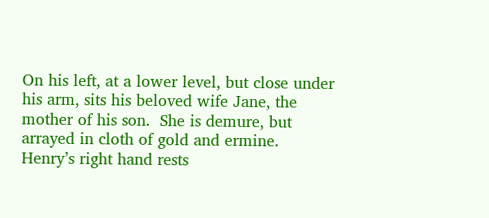On his left, at a lower level, but close under his arm, sits his beloved wife Jane, the mother of his son.  She is demure, but arrayed in cloth of gold and ermine.  Henry’s right hand rests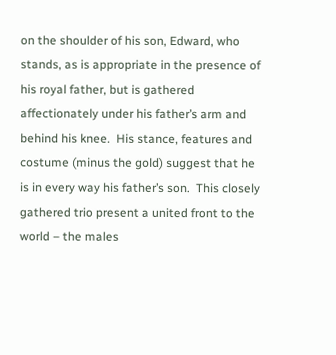on the shoulder of his son, Edward, who stands, as is appropriate in the presence of his royal father, but is gathered affectionately under his father’s arm and behind his knee.  His stance, features and costume (minus the gold) suggest that he is in every way his father’s son.  This closely gathered trio present a united front to the world – the males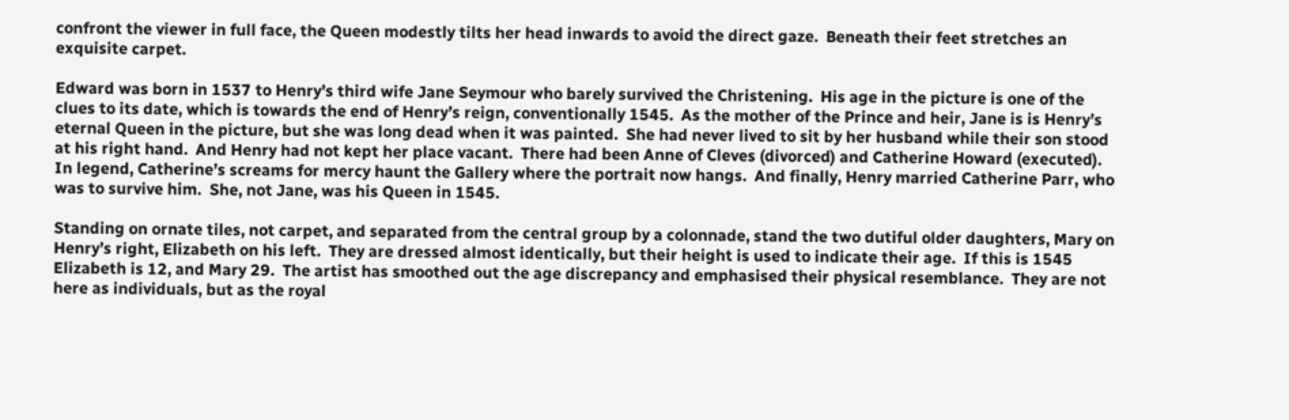confront the viewer in full face, the Queen modestly tilts her head inwards to avoid the direct gaze.  Beneath their feet stretches an exquisite carpet.

Edward was born in 1537 to Henry’s third wife Jane Seymour who barely survived the Christening.  His age in the picture is one of the clues to its date, which is towards the end of Henry’s reign, conventionally 1545.  As the mother of the Prince and heir, Jane is is Henry’s eternal Queen in the picture, but she was long dead when it was painted.  She had never lived to sit by her husband while their son stood at his right hand.  And Henry had not kept her place vacant.  There had been Anne of Cleves (divorced) and Catherine Howard (executed).  In legend, Catherine’s screams for mercy haunt the Gallery where the portrait now hangs.  And finally, Henry married Catherine Parr, who was to survive him.  She, not Jane, was his Queen in 1545.

Standing on ornate tiles, not carpet, and separated from the central group by a colonnade, stand the two dutiful older daughters, Mary on Henry’s right, Elizabeth on his left.  They are dressed almost identically, but their height is used to indicate their age.  If this is 1545 Elizabeth is 12, and Mary 29.  The artist has smoothed out the age discrepancy and emphasised their physical resemblance.  They are not here as individuals, but as the royal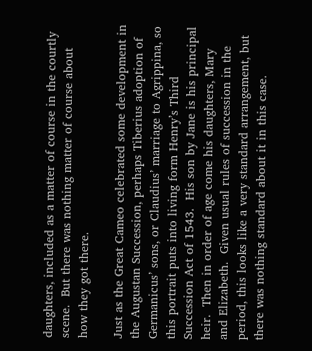daughters, included as a matter of course in the courtly scene.  But there was nothing matter of course about how they got there.

Just as the Great Cameo celebrated some development in the Augustan Succession, perhaps Tiberius adoption of Germanicus’ sons, or Claudius’ marriage to Agrippina, so this portrait puts into living form Henry’s Third Succession Act of 1543.  His son by Jane is his principal heir.  Then in order of age come his daughters, Mary and Elizabeth.  Given usual rules of succession in the period, this looks like a very standard arrangement, but there was nothing standard about it in this case.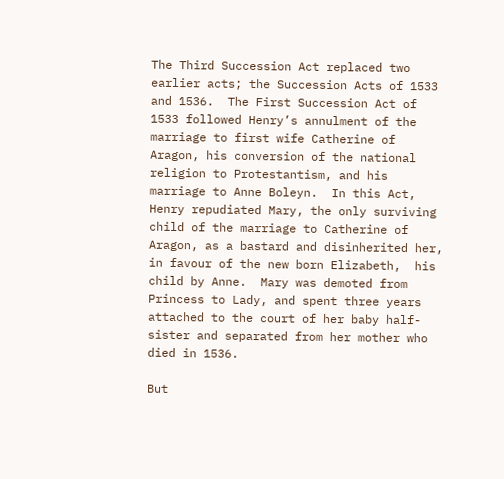The Third Succession Act replaced two earlier acts; the Succession Acts of 1533 and 1536.  The First Succession Act of 1533 followed Henry’s annulment of the marriage to first wife Catherine of Aragon, his conversion of the national religion to Protestantism, and his marriage to Anne Boleyn.  In this Act, Henry repudiated Mary, the only surviving child of the marriage to Catherine of Aragon, as a bastard and disinherited her, in favour of the new born Elizabeth,  his child by Anne.  Mary was demoted from Princess to Lady, and spent three years attached to the court of her baby half-sister and separated from her mother who died in 1536.

But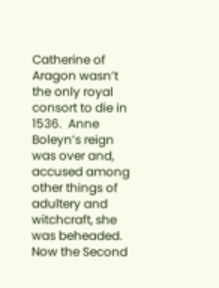Catherine of Aragon wasn’t the only royal consort to die in 1536.  Anne Boleyn’s reign was over and, accused among other things of adultery and witchcraft, she was beheaded.  Now the Second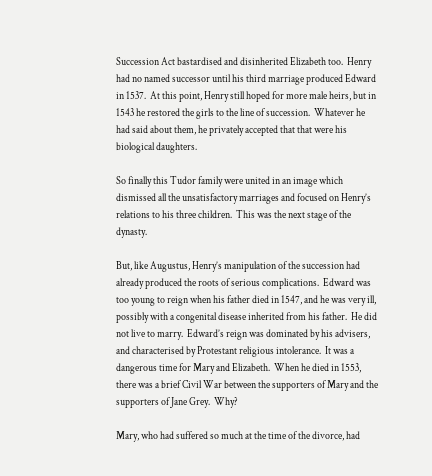Succession Act bastardised and disinherited Elizabeth too.  Henry had no named successor until his third marriage produced Edward in 1537.  At this point, Henry still hoped for more male heirs, but in 1543 he restored the girls to the line of succession.  Whatever he had said about them, he privately accepted that that were his biological daughters.

So finally this Tudor family were united in an image which dismissed all the unsatisfactory marriages and focused on Henry’s relations to his three children.  This was the next stage of the dynasty.

But, like Augustus, Henry’s manipulation of the succession had already produced the roots of serious complications.  Edward was too young to reign when his father died in 1547, and he was very ill, possibly with a congenital disease inherited from his father.  He did not live to marry.  Edward’s reign was dominated by his advisers, and characterised by Protestant religious intolerance.  It was a dangerous time for Mary and Elizabeth.  When he died in 1553, there was a brief Civil War between the supporters of Mary and the supporters of Jane Grey.  Why?

Mary, who had suffered so much at the time of the divorce, had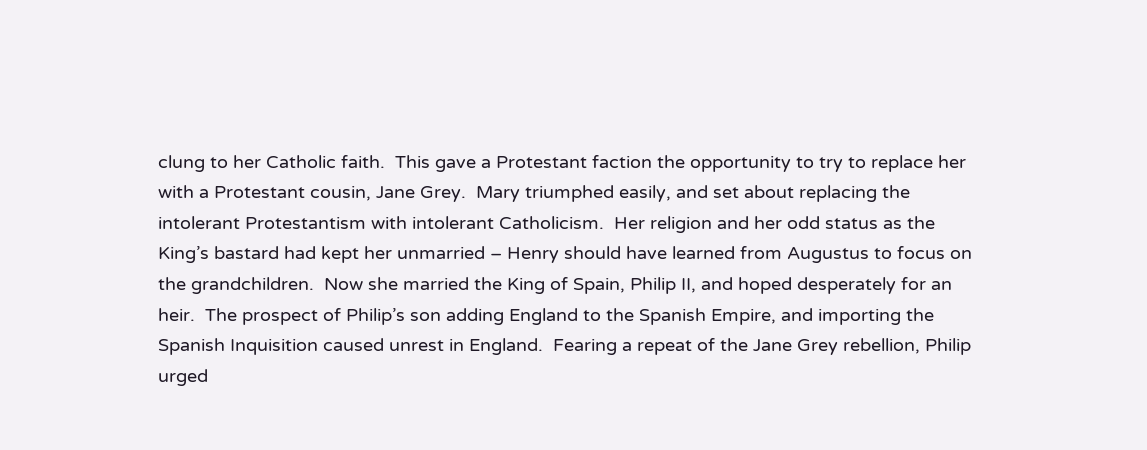clung to her Catholic faith.  This gave a Protestant faction the opportunity to try to replace her with a Protestant cousin, Jane Grey.  Mary triumphed easily, and set about replacing the intolerant Protestantism with intolerant Catholicism.  Her religion and her odd status as the King’s bastard had kept her unmarried – Henry should have learned from Augustus to focus on the grandchildren.  Now she married the King of Spain, Philip II, and hoped desperately for an heir.  The prospect of Philip’s son adding England to the Spanish Empire, and importing the Spanish Inquisition caused unrest in England.  Fearing a repeat of the Jane Grey rebellion, Philip urged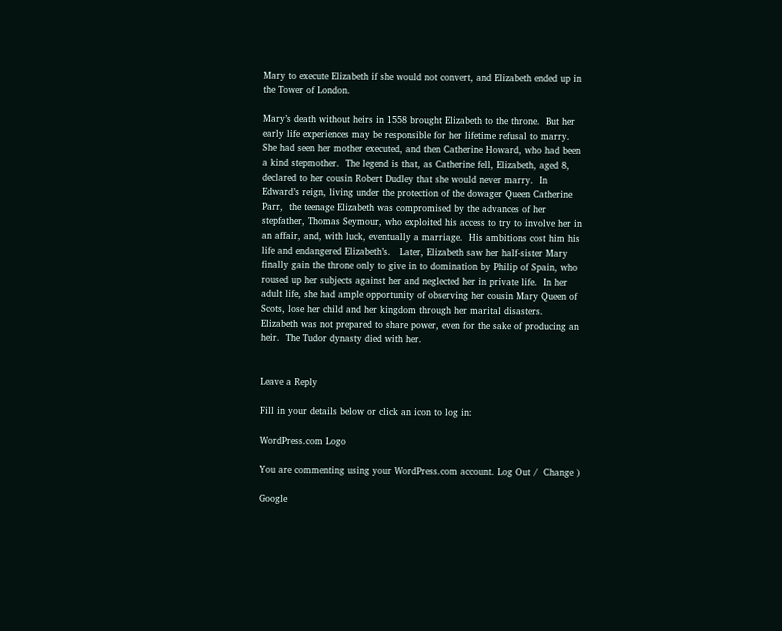Mary to execute Elizabeth if she would not convert, and Elizabeth ended up in the Tower of London.

Mary’s death without heirs in 1558 brought Elizabeth to the throne.  But her early life experiences may be responsible for her lifetime refusal to marry.  She had seen her mother executed, and then Catherine Howard, who had been a kind stepmother.  The legend is that, as Catherine fell, Elizabeth, aged 8, declared to her cousin Robert Dudley that she would never marry.  In Edward’s reign, living under the protection of the dowager Queen Catherine Parr,  the teenage Elizabeth was compromised by the advances of her stepfather, Thomas Seymour, who exploited his access to try to involve her in an affair, and, with luck, eventually a marriage.  His ambitions cost him his life and endangered Elizabeth’s.   Later, Elizabeth saw her half-sister Mary finally gain the throne only to give in to domination by Philip of Spain, who roused up her subjects against her and neglected her in private life.  In her adult life, she had ample opportunity of observing her cousin Mary Queen of Scots, lose her child and her kingdom through her marital disasters.  Elizabeth was not prepared to share power, even for the sake of producing an heir.  The Tudor dynasty died with her.


Leave a Reply

Fill in your details below or click an icon to log in:

WordPress.com Logo

You are commenting using your WordPress.com account. Log Out /  Change )

Google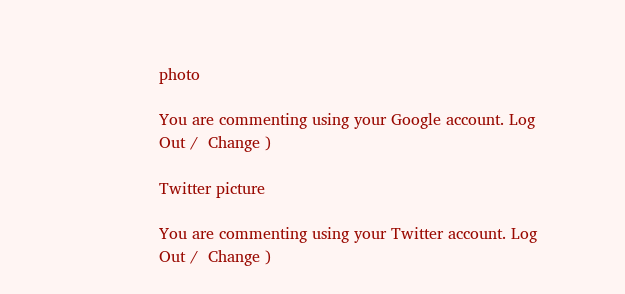photo

You are commenting using your Google account. Log Out /  Change )

Twitter picture

You are commenting using your Twitter account. Log Out /  Change )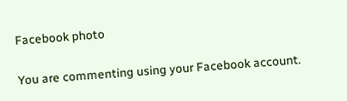Facebook photo

You are commenting using your Facebook account.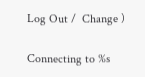Log Out /  Change )

Connecting to %s